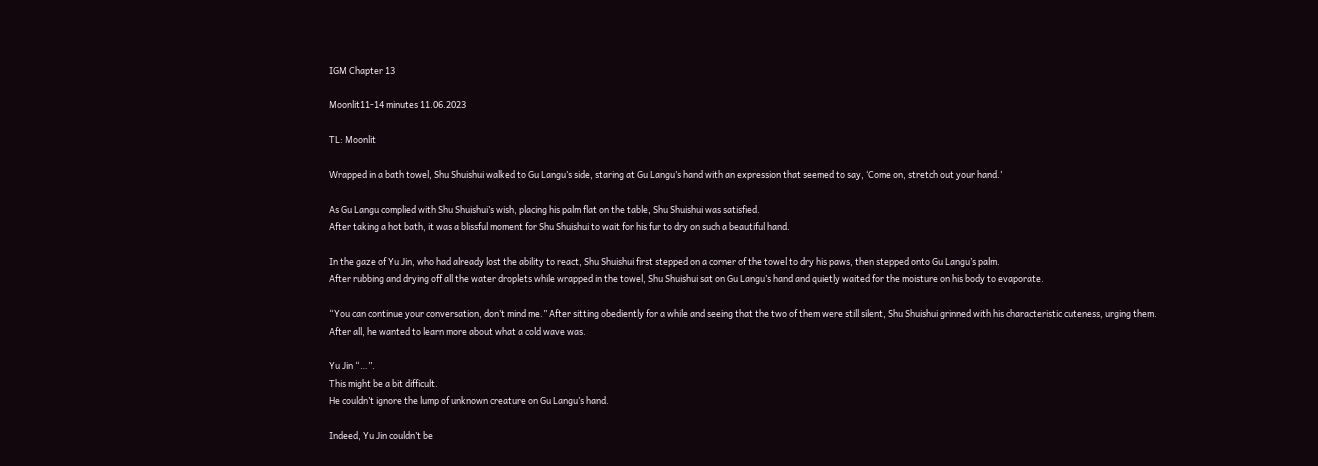IGM Chapter 13

Moonlit11-14 minutes 11.06.2023

TL: Moonlit

Wrapped in a bath towel, Shu Shuishui walked to Gu Langu’s side, staring at Gu Langu’s hand with an expression that seemed to say, ‘Come on, stretch out your hand.’

As Gu Langu complied with Shu Shuishui’s wish, placing his palm flat on the table, Shu Shuishui was satisfied.
After taking a hot bath, it was a blissful moment for Shu Shuishui to wait for his fur to dry on such a beautiful hand.

In the gaze of Yu Jin, who had already lost the ability to react, Shu Shuishui first stepped on a corner of the towel to dry his paws, then stepped onto Gu Langu’s palm.
After rubbing and drying off all the water droplets while wrapped in the towel, Shu Shuishui sat on Gu Langu’s hand and quietly waited for the moisture on his body to evaporate.

“You can continue your conversation, don’t mind me.” After sitting obediently for a while and seeing that the two of them were still silent, Shu Shuishui grinned with his characteristic cuteness, urging them.
After all, he wanted to learn more about what a cold wave was.

Yu Jin “…”.
This might be a bit difficult.
He couldn’t ignore the lump of unknown creature on Gu Langu’s hand.

Indeed, Yu Jin couldn’t be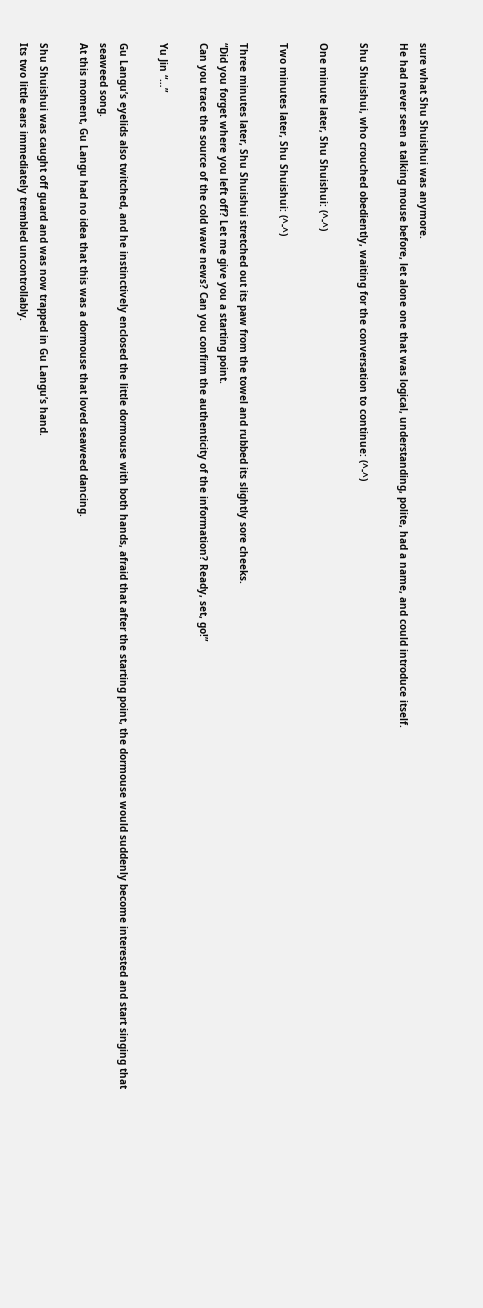sure what Shu Shuishui was anymore.
He had never seen a talking mouse before, let alone one that was logical, understanding, polite, had a name, and could introduce itself.

Shu Shuishui, who crouched obediently, waiting for the conversation to continue: (^-^)

One minute later, Shu Shuishui: (^-^)

Two minutes later, Shu Shuishui: (^-^)

Three minutes later, Shu Shuishui stretched out its paw from the towel and rubbed its slightly sore cheeks.
“Did you forget where you left off? Let me give you a starting point.
Can you trace the source of the cold wave news? Can you confirm the authenticity of the information? Ready, set, go!”

Yu Jin “…”

Gu Langu’s eyelids also twitched, and he instinctively enclosed the little dormouse with both hands, afraid that after the starting point, the dormouse would suddenly become interested and start singing that seaweed song.
At this moment, Gu Langu had no idea that this was a dormouse that loved seaweed dancing.

Shu Shuishui was caught off guard and was now trapped in Gu Langu’s hand.
Its two little ears immediately trembled uncontrollably.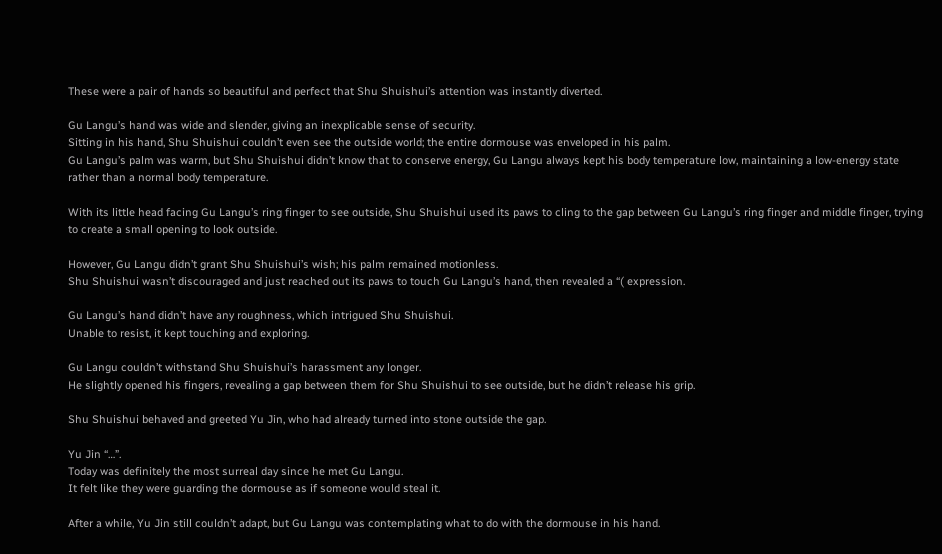These were a pair of hands so beautiful and perfect that Shu Shuishui’s attention was instantly diverted.

Gu Langu’s hand was wide and slender, giving an inexplicable sense of security.
Sitting in his hand, Shu Shuishui couldn’t even see the outside world; the entire dormouse was enveloped in his palm.
Gu Langu’s palm was warm, but Shu Shuishui didn’t know that to conserve energy, Gu Langu always kept his body temperature low, maintaining a low-energy state rather than a normal body temperature.

With its little head facing Gu Langu’s ring finger to see outside, Shu Shuishui used its paws to cling to the gap between Gu Langu’s ring finger and middle finger, trying to create a small opening to look outside.

However, Gu Langu didn’t grant Shu Shuishui’s wish; his palm remained motionless.
Shu Shuishui wasn’t discouraged and just reached out its paws to touch Gu Langu’s hand, then revealed a “( expression.

Gu Langu’s hand didn’t have any roughness, which intrigued Shu Shuishui.
Unable to resist, it kept touching and exploring.

Gu Langu couldn’t withstand Shu Shuishui’s harassment any longer.
He slightly opened his fingers, revealing a gap between them for Shu Shuishui to see outside, but he didn’t release his grip.

Shu Shuishui behaved and greeted Yu Jin, who had already turned into stone outside the gap.

Yu Jin “…”.
Today was definitely the most surreal day since he met Gu Langu.
It felt like they were guarding the dormouse as if someone would steal it.

After a while, Yu Jin still couldn’t adapt, but Gu Langu was contemplating what to do with the dormouse in his hand.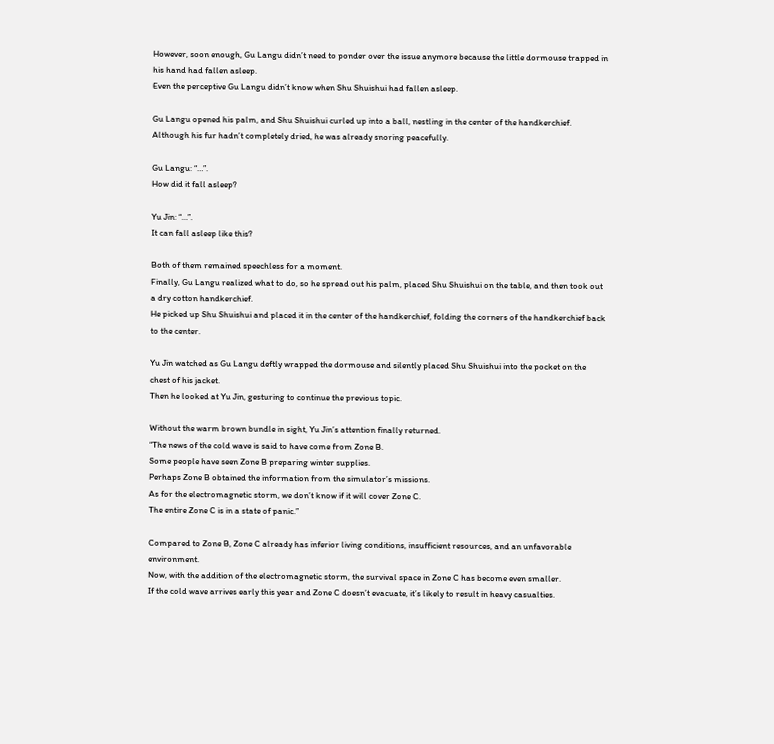However, soon enough, Gu Langu didn’t need to ponder over the issue anymore because the little dormouse trapped in his hand had fallen asleep.
Even the perceptive Gu Langu didn’t know when Shu Shuishui had fallen asleep.

Gu Langu opened his palm, and Shu Shuishui curled up into a ball, nestling in the center of the handkerchief.
Although his fur hadn’t completely dried, he was already snoring peacefully.

Gu Langu: “…”.
How did it fall asleep?

Yu Jin: “…”.
It can fall asleep like this?

Both of them remained speechless for a moment.
Finally, Gu Langu realized what to do, so he spread out his palm, placed Shu Shuishui on the table, and then took out a dry cotton handkerchief.
He picked up Shu Shuishui and placed it in the center of the handkerchief, folding the corners of the handkerchief back to the center.

Yu Jin watched as Gu Langu deftly wrapped the dormouse and silently placed Shu Shuishui into the pocket on the chest of his jacket.
Then he looked at Yu Jin, gesturing to continue the previous topic.

Without the warm brown bundle in sight, Yu Jin’s attention finally returned.
“The news of the cold wave is said to have come from Zone B.
Some people have seen Zone B preparing winter supplies.
Perhaps Zone B obtained the information from the simulator’s missions.
As for the electromagnetic storm, we don’t know if it will cover Zone C.
The entire Zone C is in a state of panic.”

Compared to Zone B, Zone C already has inferior living conditions, insufficient resources, and an unfavorable environment.
Now, with the addition of the electromagnetic storm, the survival space in Zone C has become even smaller.
If the cold wave arrives early this year and Zone C doesn’t evacuate, it’s likely to result in heavy casualties.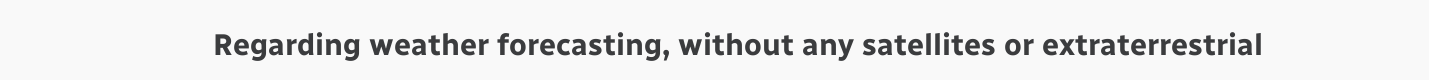Regarding weather forecasting, without any satellites or extraterrestrial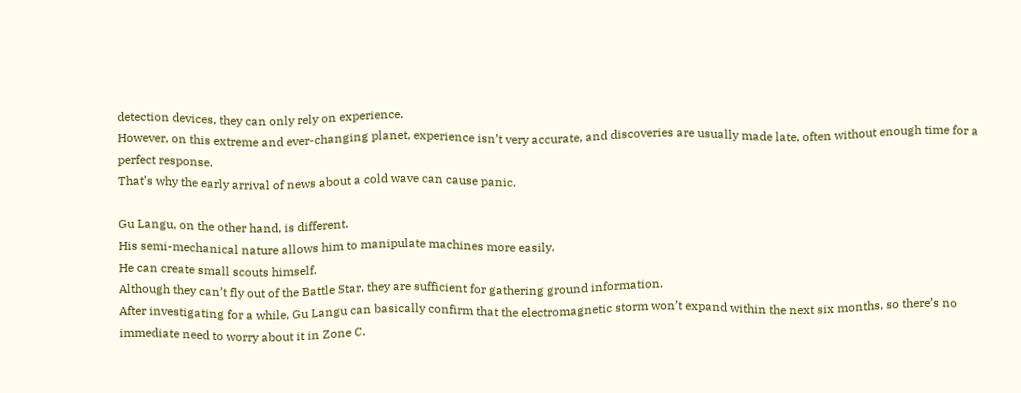detection devices, they can only rely on experience.
However, on this extreme and ever-changing planet, experience isn’t very accurate, and discoveries are usually made late, often without enough time for a perfect response.
That’s why the early arrival of news about a cold wave can cause panic.

Gu Langu, on the other hand, is different.
His semi-mechanical nature allows him to manipulate machines more easily.
He can create small scouts himself.
Although they can’t fly out of the Battle Star, they are sufficient for gathering ground information.
After investigating for a while, Gu Langu can basically confirm that the electromagnetic storm won’t expand within the next six months, so there’s no immediate need to worry about it in Zone C.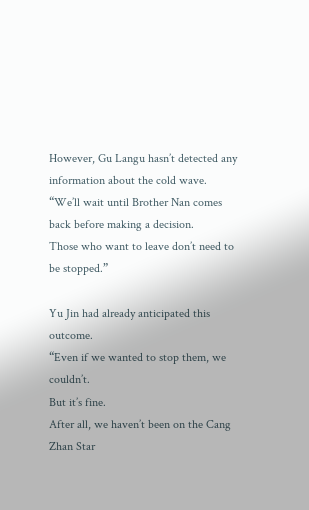However, Gu Langu hasn’t detected any information about the cold wave.
“We’ll wait until Brother Nan comes back before making a decision.
Those who want to leave don’t need to be stopped.”

Yu Jin had already anticipated this outcome.
“Even if we wanted to stop them, we couldn’t.
But it’s fine.
After all, we haven’t been on the Cang Zhan Star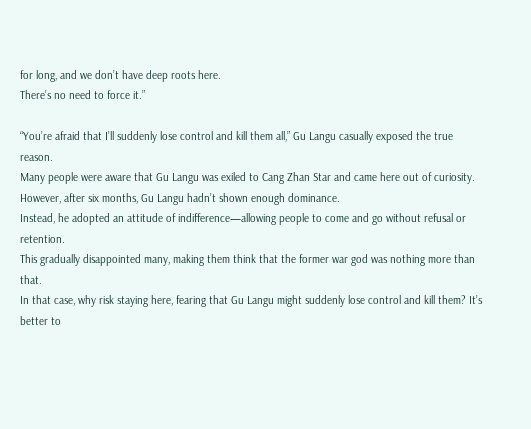for long, and we don’t have deep roots here.
There’s no need to force it.”

“You’re afraid that I’ll suddenly lose control and kill them all,” Gu Langu casually exposed the true reason.
Many people were aware that Gu Langu was exiled to Cang Zhan Star and came here out of curiosity.
However, after six months, Gu Langu hadn’t shown enough dominance.
Instead, he adopted an attitude of indifference—allowing people to come and go without refusal or retention.
This gradually disappointed many, making them think that the former war god was nothing more than that.
In that case, why risk staying here, fearing that Gu Langu might suddenly lose control and kill them? It’s better to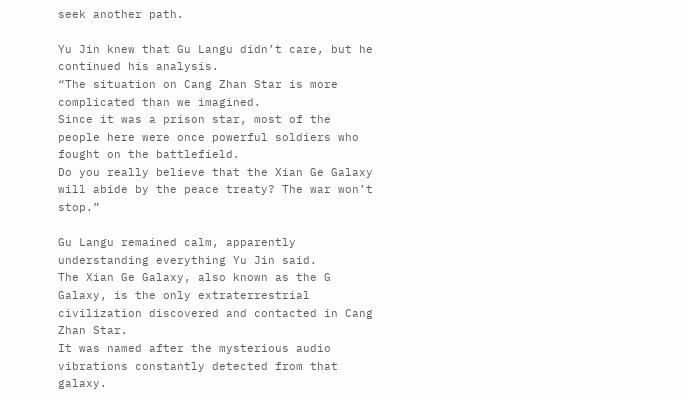seek another path.

Yu Jin knew that Gu Langu didn’t care, but he continued his analysis.
“The situation on Cang Zhan Star is more complicated than we imagined.
Since it was a prison star, most of the people here were once powerful soldiers who fought on the battlefield.
Do you really believe that the Xian Ge Galaxy will abide by the peace treaty? The war won’t stop.”

Gu Langu remained calm, apparently understanding everything Yu Jin said.
The Xian Ge Galaxy, also known as the G Galaxy, is the only extraterrestrial civilization discovered and contacted in Cang Zhan Star.
It was named after the mysterious audio vibrations constantly detected from that galaxy.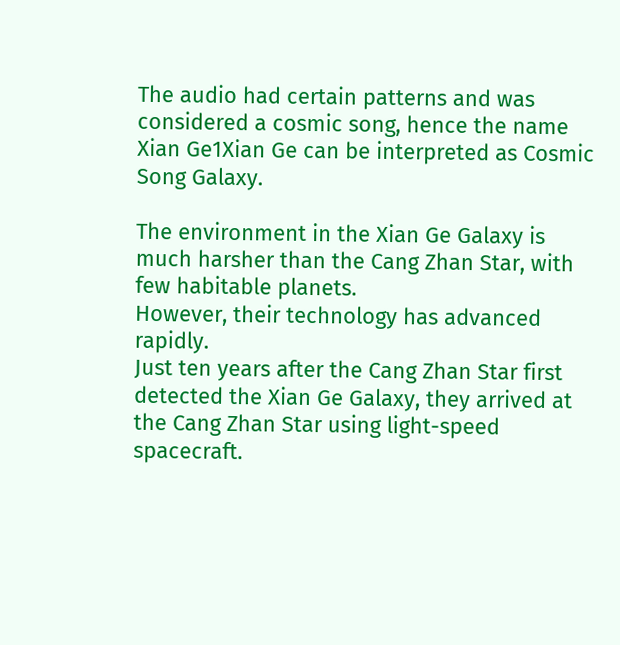The audio had certain patterns and was considered a cosmic song, hence the name Xian Ge1Xian Ge can be interpreted as Cosmic Song Galaxy.

The environment in the Xian Ge Galaxy is much harsher than the Cang Zhan Star, with few habitable planets.
However, their technology has advanced rapidly.
Just ten years after the Cang Zhan Star first detected the Xian Ge Galaxy, they arrived at the Cang Zhan Star using light-speed spacecraft.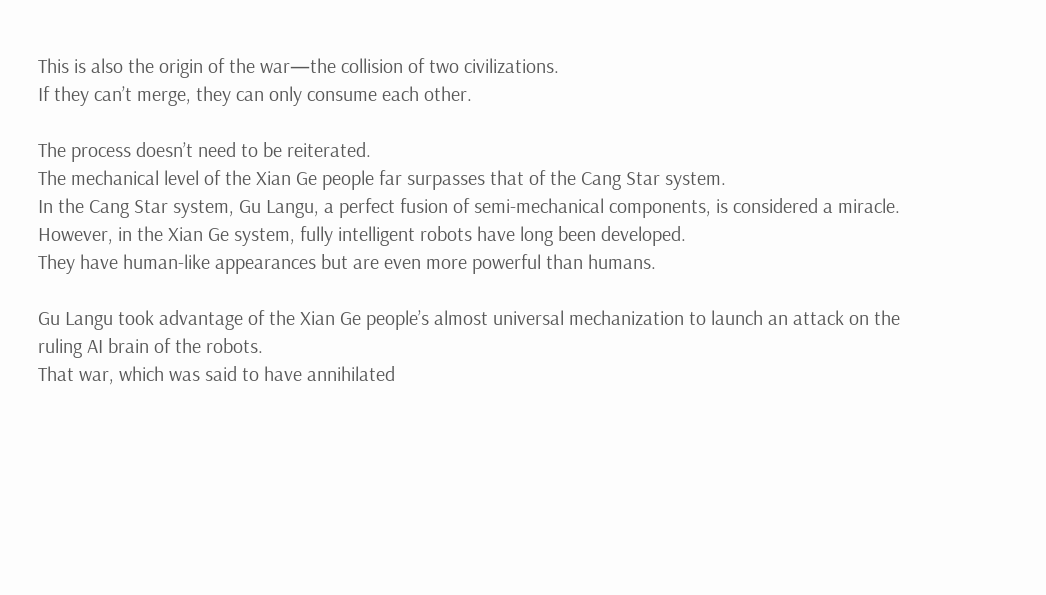This is also the origin of the war—the collision of two civilizations.
If they can’t merge, they can only consume each other.

The process doesn’t need to be reiterated.
The mechanical level of the Xian Ge people far surpasses that of the Cang Star system.
In the Cang Star system, Gu Langu, a perfect fusion of semi-mechanical components, is considered a miracle.
However, in the Xian Ge system, fully intelligent robots have long been developed.
They have human-like appearances but are even more powerful than humans.

Gu Langu took advantage of the Xian Ge people’s almost universal mechanization to launch an attack on the ruling AI brain of the robots.
That war, which was said to have annihilated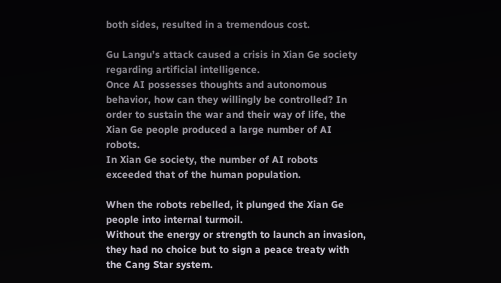both sides, resulted in a tremendous cost.

Gu Langu’s attack caused a crisis in Xian Ge society regarding artificial intelligence.
Once AI possesses thoughts and autonomous behavior, how can they willingly be controlled? In order to sustain the war and their way of life, the Xian Ge people produced a large number of AI robots.
In Xian Ge society, the number of AI robots exceeded that of the human population.

When the robots rebelled, it plunged the Xian Ge people into internal turmoil.
Without the energy or strength to launch an invasion, they had no choice but to sign a peace treaty with the Cang Star system.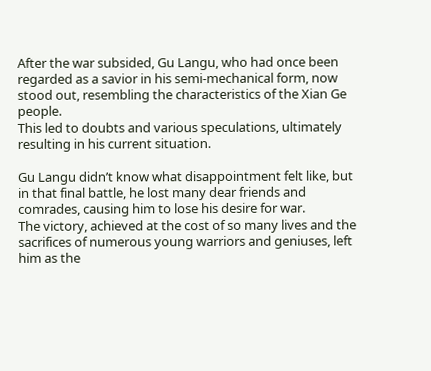After the war subsided, Gu Langu, who had once been regarded as a savior in his semi-mechanical form, now stood out, resembling the characteristics of the Xian Ge people.
This led to doubts and various speculations, ultimately resulting in his current situation.

Gu Langu didn’t know what disappointment felt like, but in that final battle, he lost many dear friends and comrades, causing him to lose his desire for war.
The victory, achieved at the cost of so many lives and the sacrifices of numerous young warriors and geniuses, left him as the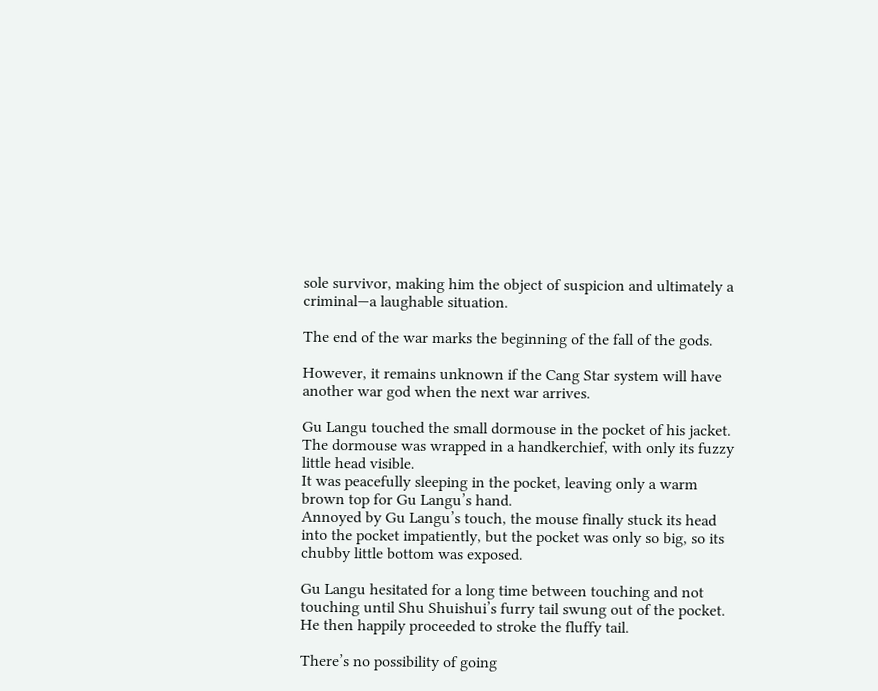sole survivor, making him the object of suspicion and ultimately a criminal—a laughable situation.

The end of the war marks the beginning of the fall of the gods.

However, it remains unknown if the Cang Star system will have another war god when the next war arrives.

Gu Langu touched the small dormouse in the pocket of his jacket.
The dormouse was wrapped in a handkerchief, with only its fuzzy little head visible.
It was peacefully sleeping in the pocket, leaving only a warm brown top for Gu Langu’s hand.
Annoyed by Gu Langu’s touch, the mouse finally stuck its head into the pocket impatiently, but the pocket was only so big, so its chubby little bottom was exposed.

Gu Langu hesitated for a long time between touching and not touching until Shu Shuishui’s furry tail swung out of the pocket.
He then happily proceeded to stroke the fluffy tail.

There’s no possibility of going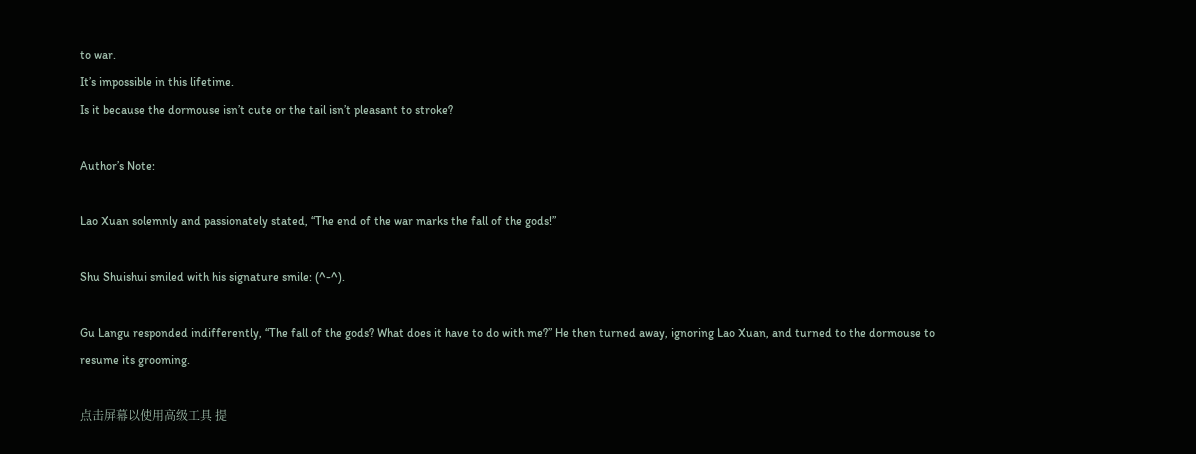to war.
It’s impossible in this lifetime.
Is it because the dormouse isn’t cute or the tail isn’t pleasant to stroke?

Author’s Note:

Lao Xuan solemnly and passionately stated, “The end of the war marks the fall of the gods!”

Shu Shuishui smiled with his signature smile: (^-^).

Gu Langu responded indifferently, “The fall of the gods? What does it have to do with me?” He then turned away, ignoring Lao Xuan, and turned to the dormouse to resume its grooming.

点击屏幕以使用高级工具 提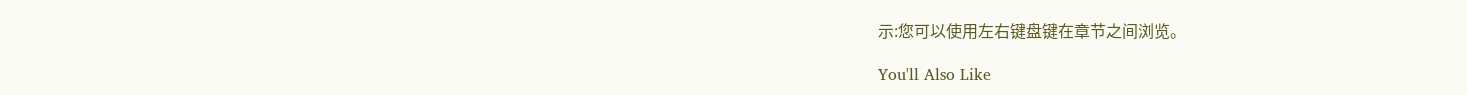示:您可以使用左右键盘键在章节之间浏览。

You'll Also Like